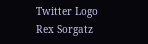Twitter Logo
Rex Sorgatz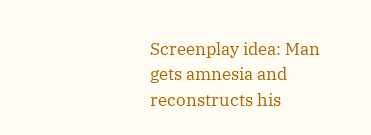Screenplay idea: Man gets amnesia and reconstructs his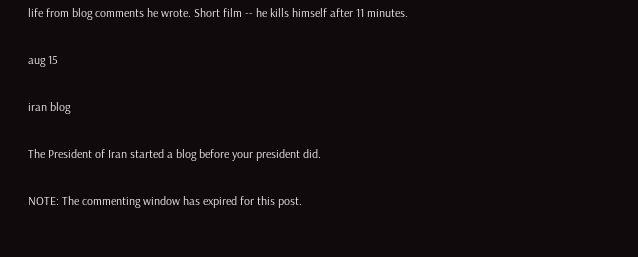life from blog comments he wrote. Short film -- he kills himself after 11 minutes.

aug 15

iran blog

The President of Iran started a blog before your president did.

NOTE: The commenting window has expired for this post.